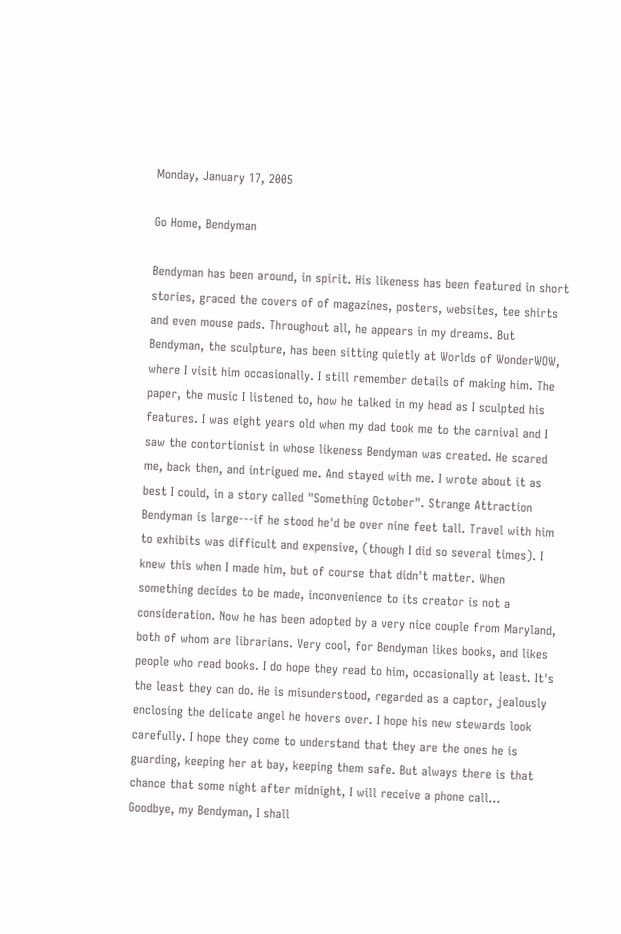Monday, January 17, 2005

Go Home, Bendyman

Bendyman has been around, in spirit. His likeness has been featured in short stories, graced the covers of of magazines, posters, websites, tee shirts and even mouse pads. Throughout all, he appears in my dreams. But Bendyman, the sculpture, has been sitting quietly at Worlds of WonderWOW, where I visit him occasionally. I still remember details of making him. The paper, the music I listened to, how he talked in my head as I sculpted his features. I was eight years old when my dad took me to the carnival and I saw the contortionist in whose likeness Bendyman was created. He scared me, back then, and intrigued me. And stayed with me. I wrote about it as best I could, in a story called "Something October". Strange Attraction
Bendyman is large---if he stood he'd be over nine feet tall. Travel with him to exhibits was difficult and expensive, (though I did so several times). I knew this when I made him, but of course that didn't matter. When something decides to be made, inconvenience to its creator is not a consideration. Now he has been adopted by a very nice couple from Maryland, both of whom are librarians. Very cool, for Bendyman likes books, and likes people who read books. I do hope they read to him, occasionally at least. It's the least they can do. He is misunderstood, regarded as a captor, jealously enclosing the delicate angel he hovers over. I hope his new stewards look carefully. I hope they come to understand that they are the ones he is guarding, keeping her at bay, keeping them safe. But always there is that chance that some night after midnight, I will receive a phone call...
Goodbye, my Bendyman, I shall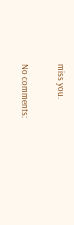miss you.

No comments: